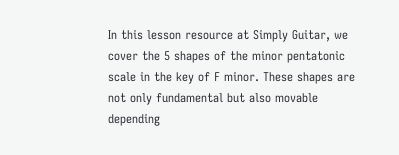In this lesson resource at Simply Guitar, we cover the 5 shapes of the minor pentatonic scale in the key of F minor. These shapes are not only fundamental but also movable depending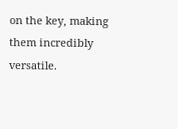on the key, making them incredibly versatile.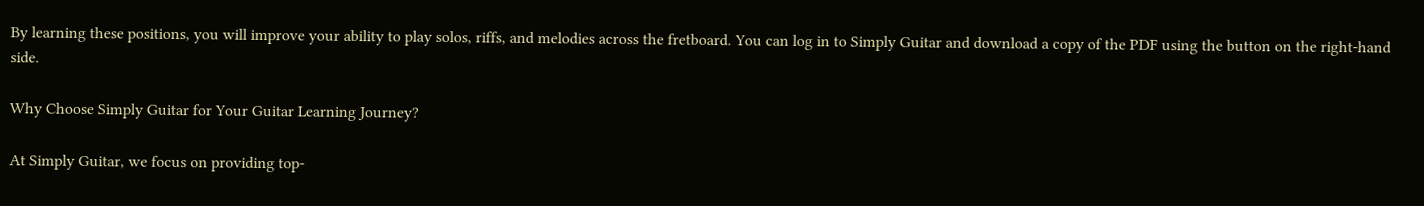By learning these positions, you will improve your ability to play solos, riffs, and melodies across the fretboard. You can log in to Simply Guitar and download a copy of the PDF using the button on the right-hand side.

Why Choose Simply Guitar for Your Guitar Learning Journey?

At Simply Guitar, we focus on providing top-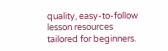quality, easy-to-follow lesson resources tailored for beginners.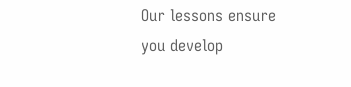Our lessons ensure you develop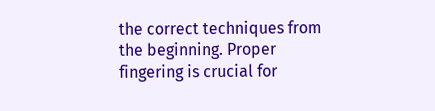the correct techniques from the beginning. Proper fingering is crucial for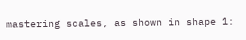mastering scales, as shown in shape 1: